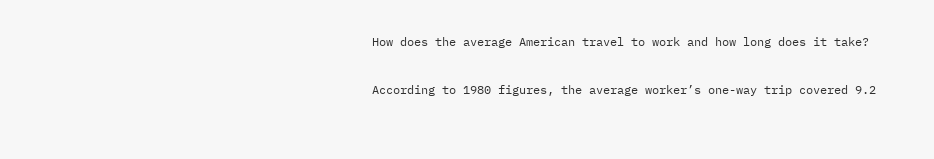How does the average American travel to work and how long does it take?

According to 1980 figures, the average worker’s one-way trip covered 9.2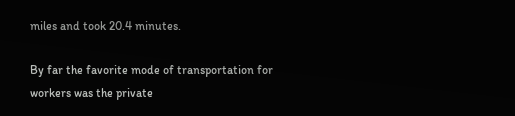miles and took 20.4 minutes.

By far the favorite mode of transportation for workers was the private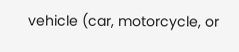vehicle (car, motorcycle, or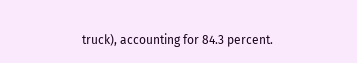truck), accounting for 84.3 percent.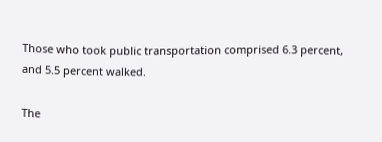Those who took public transportation comprised 6.3 percent, and 5.5 percent walked.

The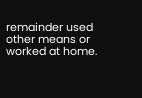remainder used other means or worked at home.